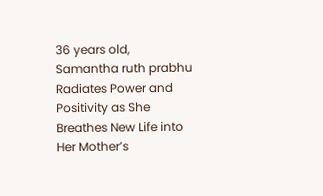36 years old, Samantha ruth prabhu Radiates Power and Positivity as She Breathes New Life into Her Mother’s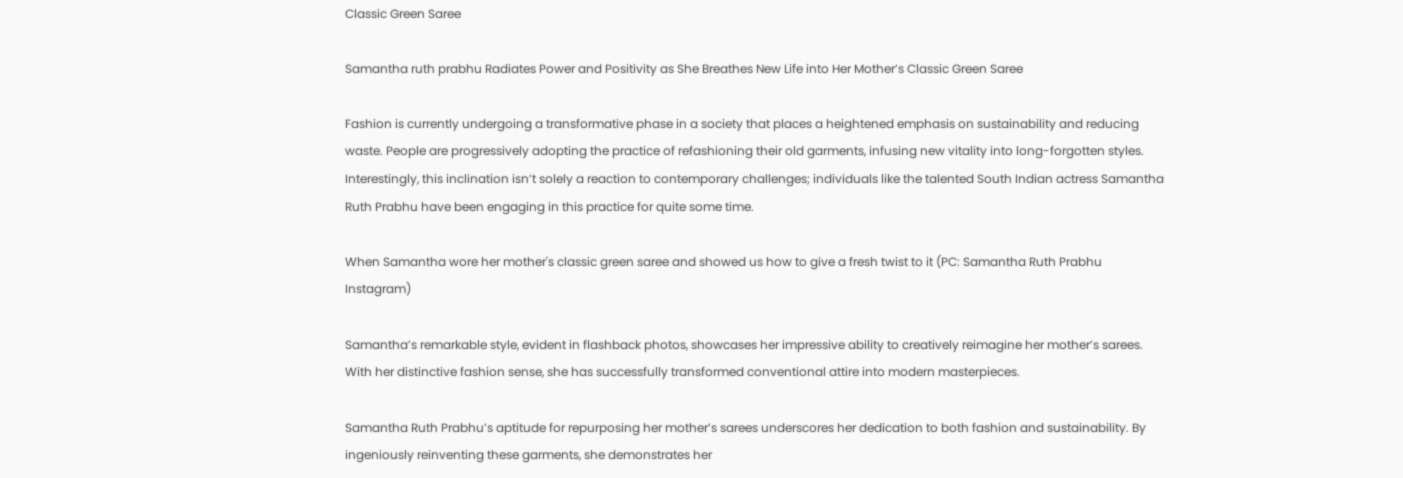Classic Green Saree

Samantha ruth prabhu Radiates Power and Positivity as She Breathes New Life into Her Mother’s Classic Green Saree

Fashion is currently undergoing a transformative phase in a society that places a heightened emphasis on sustainability and reducing waste. People are progressively adopting the practice of refashioning their old garments, infusing new vitality into long-forgotten styles. Interestingly, this inclination isn’t solely a reaction to contemporary challenges; individuals like the talented South Indian actress Samantha Ruth Prabhu have been engaging in this practice for quite some time.

When Samantha wore her mother's classic green saree and showed us how to give a fresh twist to it (PC: Samantha Ruth Prabhu Instagram)

Samantha’s remarkable style, evident in flashback photos, showcases her impressive ability to creatively reimagine her mother’s sarees. With her distinctive fashion sense, she has successfully transformed conventional attire into modern masterpieces.

Samantha Ruth Prabhu’s aptitude for repurposing her mother’s sarees underscores her dedication to both fashion and sustainability. By ingeniously reinventing these garments, she demonstrates her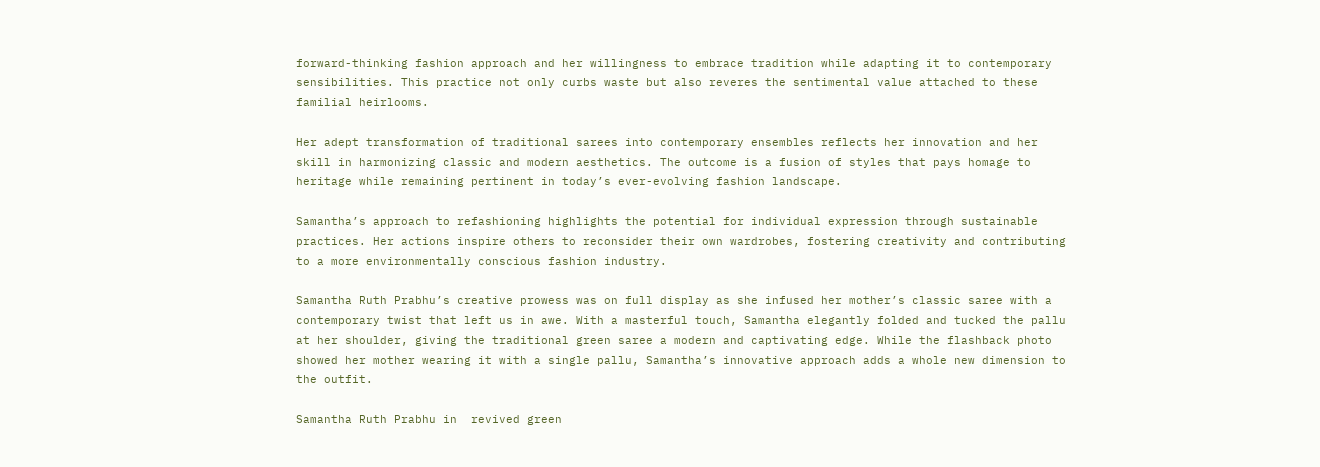forward-thinking fashion approach and her willingness to embrace tradition while adapting it to contemporary sensibilities. This practice not only curbs waste but also reveres the sentimental value attached to these familial heirlooms.

Her adept transformation of traditional sarees into contemporary ensembles reflects her innovation and her skill in harmonizing classic and modern aesthetics. The outcome is a fusion of styles that pays homage to heritage while remaining pertinent in today’s ever-evolving fashion landscape.

Samantha’s approach to refashioning highlights the potential for individual expression through sustainable practices. Her actions inspire others to reconsider their own wardrobes, fostering creativity and contributing to a more environmentally conscious fashion industry.

Samantha Ruth Prabhu’s creative prowess was on full display as she infused her mother’s classic saree with a contemporary twist that left us in awe. With a masterful touch, Samantha elegantly folded and tucked the pallu at her shoulder, giving the traditional green saree a modern and captivating edge. While the flashback photo showed her mother wearing it with a single pallu, Samantha’s innovative approach adds a whole new dimension to the outfit.

Samantha Ruth Prabhu in  revived green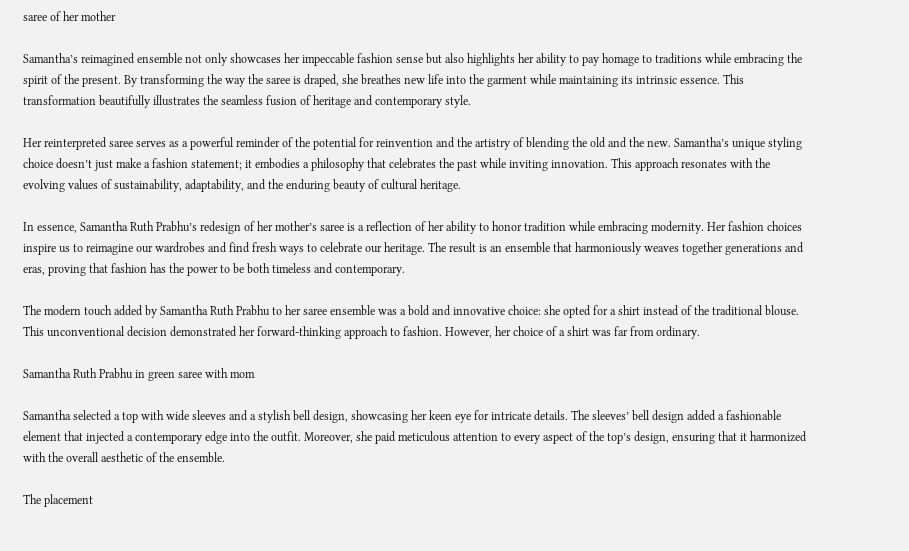saree of her mother

Samantha’s reimagined ensemble not only showcases her impeccable fashion sense but also highlights her ability to pay homage to traditions while embracing the spirit of the present. By transforming the way the saree is draped, she breathes new life into the garment while maintaining its intrinsic essence. This transformation beautifully illustrates the seamless fusion of heritage and contemporary style.

Her reinterpreted saree serves as a powerful reminder of the potential for reinvention and the artistry of blending the old and the new. Samantha’s unique styling choice doesn’t just make a fashion statement; it embodies a philosophy that celebrates the past while inviting innovation. This approach resonates with the evolving values of sustainability, adaptability, and the enduring beauty of cultural heritage.

In essence, Samantha Ruth Prabhu’s redesign of her mother’s saree is a reflection of her ability to honor tradition while embracing modernity. Her fashion choices inspire us to reimagine our wardrobes and find fresh ways to celebrate our heritage. The result is an ensemble that harmoniously weaves together generations and eras, proving that fashion has the power to be both timeless and contemporary.

The modern touch added by Samantha Ruth Prabhu to her saree ensemble was a bold and innovative choice: she opted for a shirt instead of the traditional blouse. This unconventional decision demonstrated her forward-thinking approach to fashion. However, her choice of a shirt was far from ordinary.

Samantha Ruth Prabhu in green saree with mom

Samantha selected a top with wide sleeves and a stylish bell design, showcasing her keen eye for intricate details. The sleeves’ bell design added a fashionable element that injected a contemporary edge into the outfit. Moreover, she paid meticulous attention to every aspect of the top’s design, ensuring that it harmonized with the overall aesthetic of the ensemble.

The placement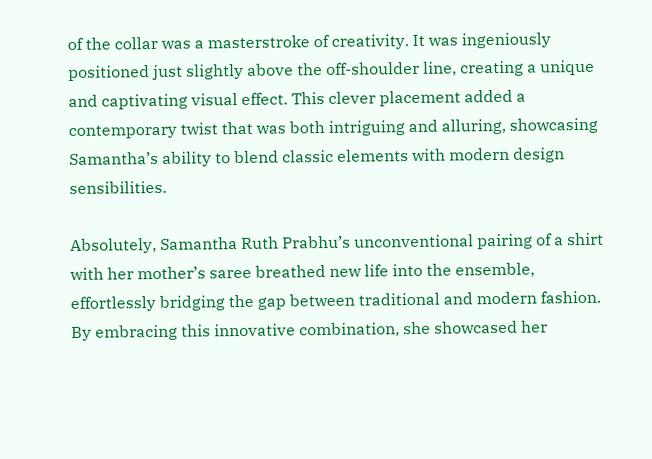of the collar was a masterstroke of creativity. It was ingeniously positioned just slightly above the off-shoulder line, creating a unique and captivating visual effect. This clever placement added a contemporary twist that was both intriguing and alluring, showcasing Samantha’s ability to blend classic elements with modern design sensibilities.

Absolutely, Samantha Ruth Prabhu’s unconventional pairing of a shirt with her mother’s saree breathed new life into the ensemble, effortlessly bridging the gap between traditional and modern fashion. By embracing this innovative combination, she showcased her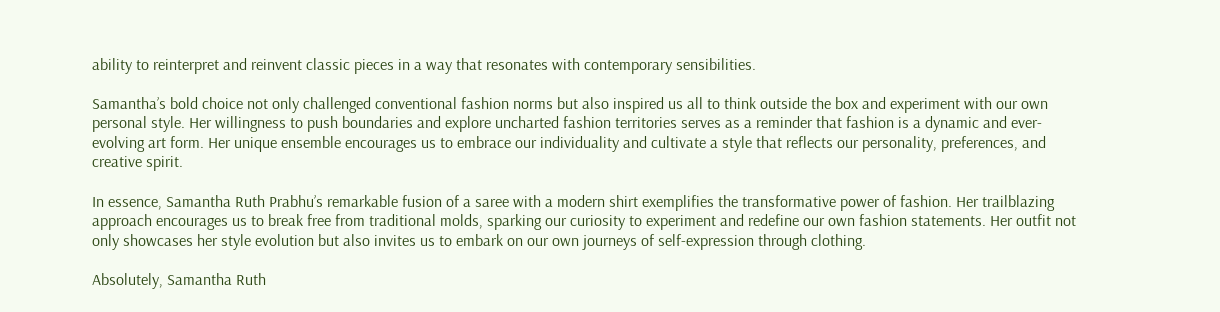ability to reinterpret and reinvent classic pieces in a way that resonates with contemporary sensibilities.

Samantha’s bold choice not only challenged conventional fashion norms but also inspired us all to think outside the box and experiment with our own personal style. Her willingness to push boundaries and explore uncharted fashion territories serves as a reminder that fashion is a dynamic and ever-evolving art form. Her unique ensemble encourages us to embrace our individuality and cultivate a style that reflects our personality, preferences, and creative spirit.

In essence, Samantha Ruth Prabhu’s remarkable fusion of a saree with a modern shirt exemplifies the transformative power of fashion. Her trailblazing approach encourages us to break free from traditional molds, sparking our curiosity to experiment and redefine our own fashion statements. Her outfit not only showcases her style evolution but also invites us to embark on our own journeys of self-expression through clothing.

Absolutely, Samantha Ruth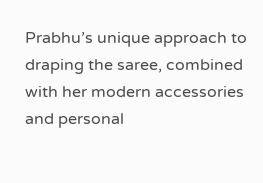Prabhu’s unique approach to draping the saree, combined with her modern accessories and personal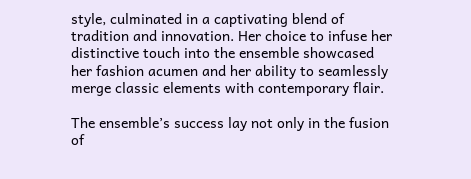style, culminated in a captivating blend of tradition and innovation. Her choice to infuse her distinctive touch into the ensemble showcased her fashion acumen and her ability to seamlessly merge classic elements with contemporary flair.

The ensemble’s success lay not only in the fusion of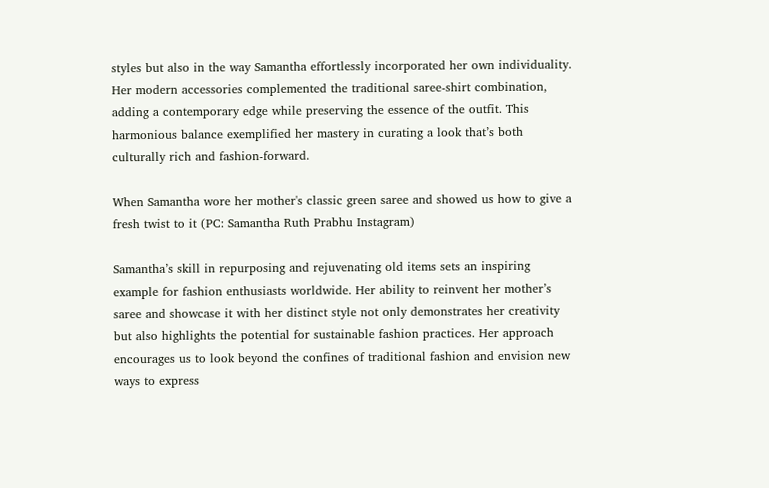styles but also in the way Samantha effortlessly incorporated her own individuality. Her modern accessories complemented the traditional saree-shirt combination, adding a contemporary edge while preserving the essence of the outfit. This harmonious balance exemplified her mastery in curating a look that’s both culturally rich and fashion-forward.

When Samantha wore her mother's classic green saree and showed us how to give a fresh twist to it (PC: Samantha Ruth Prabhu Instagram)

Samantha’s skill in repurposing and rejuvenating old items sets an inspiring example for fashion enthusiasts worldwide. Her ability to reinvent her mother’s saree and showcase it with her distinct style not only demonstrates her creativity but also highlights the potential for sustainable fashion practices. Her approach encourages us to look beyond the confines of traditional fashion and envision new ways to express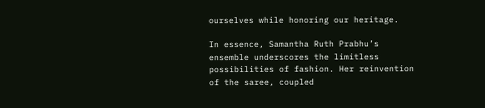ourselves while honoring our heritage.

In essence, Samantha Ruth Prabhu’s ensemble underscores the limitless possibilities of fashion. Her reinvention of the saree, coupled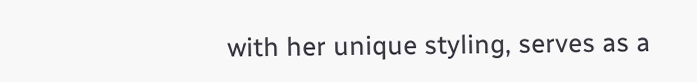with her unique styling, serves as a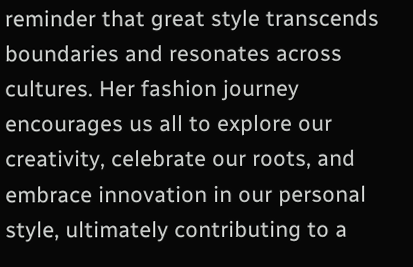reminder that great style transcends boundaries and resonates across cultures. Her fashion journey encourages us all to explore our creativity, celebrate our roots, and embrace innovation in our personal style, ultimately contributing to a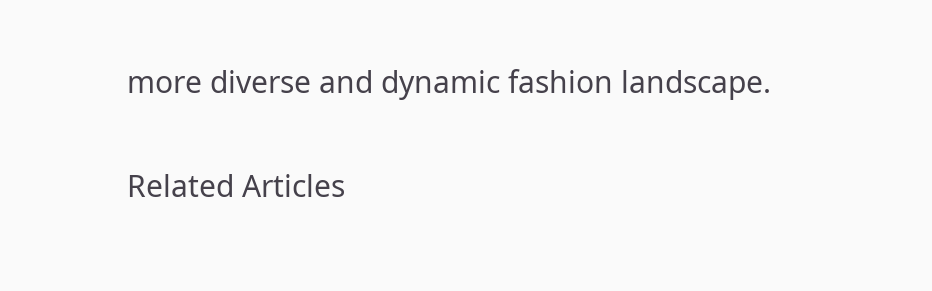more diverse and dynamic fashion landscape.

Related Articles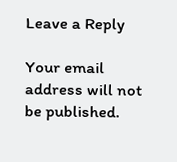Leave a Reply

Your email address will not be published.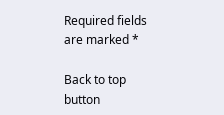Required fields are marked *

Back to top button